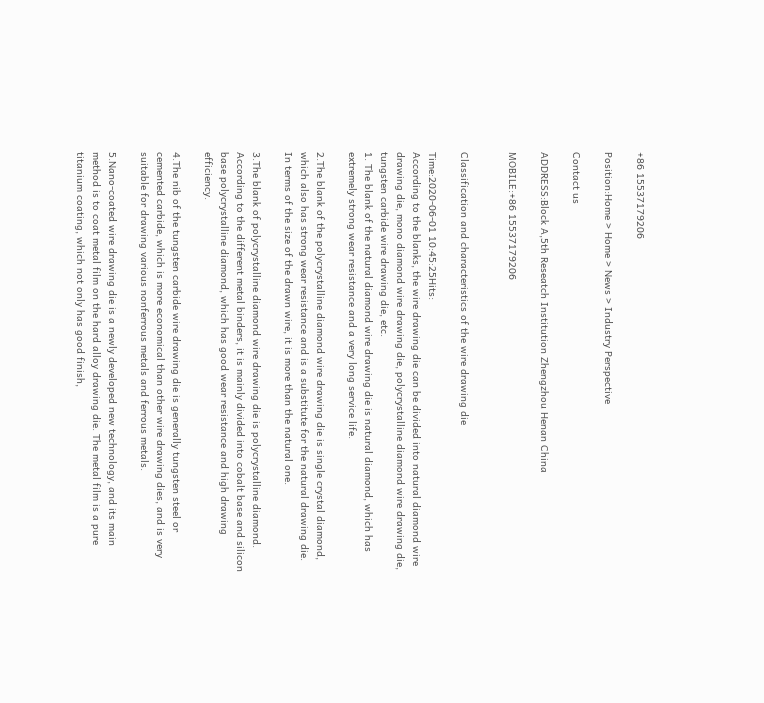+86 15537179206

Position:Home > Home > News > Industry Perspective

Contact us

ADDRESS:Block A,5th Reseatch Institution Zhengzhou Henan China

MOBILE:+86 15537179206


Classification and characteristics of the wire drawing die

Time:2020-06-01 10:45:25Hits:
According to the blanks, the wire drawing die can be divided into natural diamond wire drawing die, mono diamond wire drawing die, polycrystalline diamond wire drawing die, tungsten carbide wire drawing die, etc.
1. The blank of the natural diamond wire drawing die is natural diamond, which has extremely strong wear resistance and a very long service life.

2.The blank of the polycrystalline diamond wire drawing die is single crystal diamond, which also has strong wear resistance and is a substitute for the natural drawing die. In terms of the size of the drawn wire, it is more than the natural one.

3.The blank of polycrystalline diamond wire drawing die is polycrystalline diamond. According to the different metal binders, it is mainly divided into cobalt base and silicon base polycrystalline diamond, which has good wear resistance and high drawing efficiency.

4.The nib of the tungsten carbide wire drawing die is generally tungsten steel or cemented carbide, which is more economical than other wire drawing dies, and is very suitable for drawing various nonferrous metals and ferrous metals.

5.Nano-coated wire drawing die is a newly developed new technology, and its main method is to coat metal film on the hard alloy drawing die. The metal film is a pure titanium coating, which not only has good finish,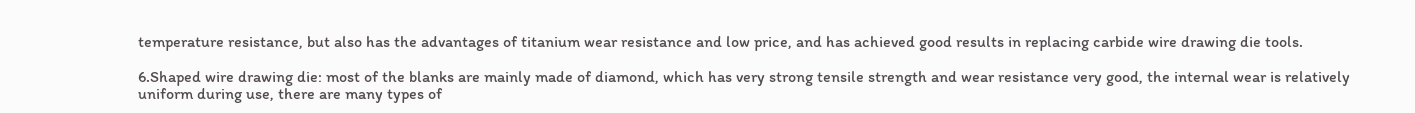temperature resistance, but also has the advantages of titanium wear resistance and low price, and has achieved good results in replacing carbide wire drawing die tools.

6.Shaped wire drawing die: most of the blanks are mainly made of diamond, which has very strong tensile strength and wear resistance very good, the internal wear is relatively uniform during use, there are many types of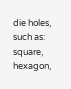die holes, such as: square, hexagon,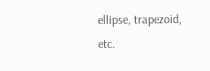ellipse, trapezoid, etc.